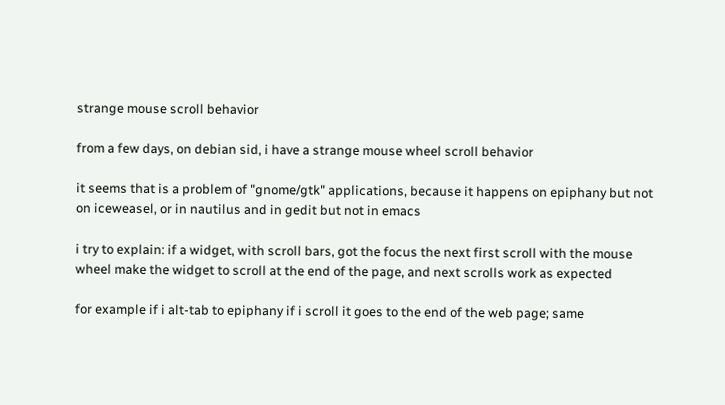strange mouse scroll behavior

from a few days, on debian sid, i have a strange mouse wheel scroll behavior

it seems that is a problem of "gnome/gtk" applications, because it happens on epiphany but not on iceweasel, or in nautilus and in gedit but not in emacs

i try to explain: if a widget, with scroll bars, got the focus the next first scroll with the mouse wheel make the widget to scroll at the end of the page, and next scrolls work as expected

for example if i alt-tab to epiphany if i scroll it goes to the end of the web page; same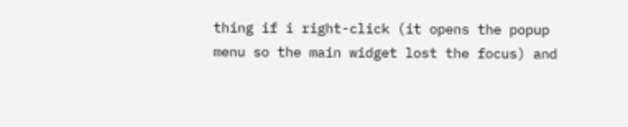thing if i right-click (it opens the popup menu so the main widget lost the focus) and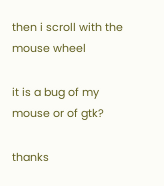then i scroll with the mouse wheel

it is a bug of my mouse or of gtk?

thanks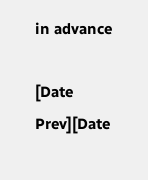in advance

[Date Prev][Date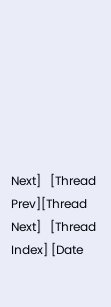Next]   [Thread Prev][Thread Next]   [Thread Index] [Date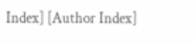Index] [Author Index]